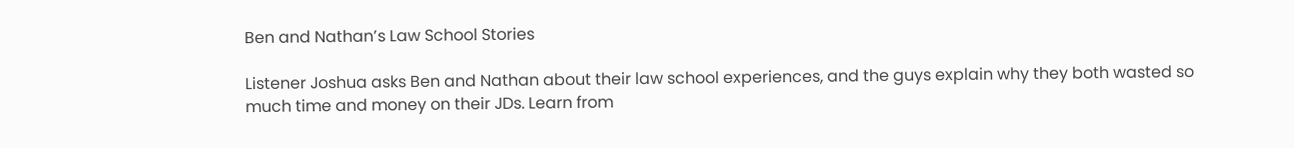Ben and Nathan’s Law School Stories

Listener Joshua asks Ben and Nathan about their law school experiences, and the guys explain why they both wasted so much time and money on their JDs. Learn from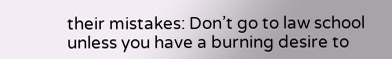their mistakes: Don’t go to law school unless you have a burning desire to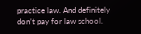practice law. And definitely don’t pay for law school.